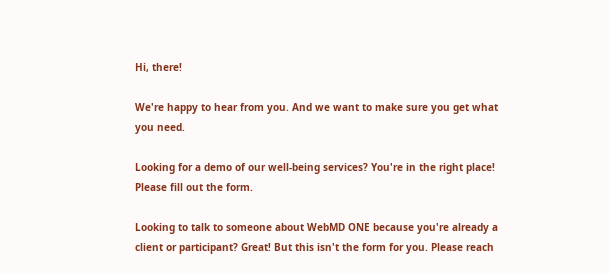Hi, there!

We're happy to hear from you. And we want to make sure you get what you need.

Looking for a demo of our well-being services? You're in the right place! Please fill out the form.

Looking to talk to someone about WebMD ONE because you're already a client or participant? Great! But this isn't the form for you. Please reach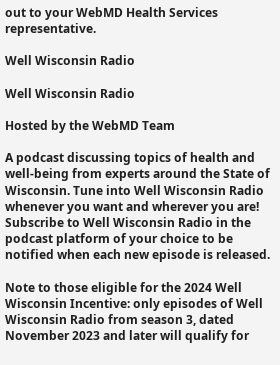out to your WebMD Health Services representative.

Well Wisconsin Radio

Well Wisconsin Radio

Hosted by the WebMD Team

A podcast discussing topics of health and well-being from experts around the State of Wisconsin. Tune into Well Wisconsin Radio whenever you want and wherever you are! Subscribe to Well Wisconsin Radio in the podcast platform of your choice to be notified when each new episode is released.

Note to those eligible for the 2024 Well Wisconsin Incentive: only episodes of Well Wisconsin Radio from season 3, dated November 2023 and later will qualify for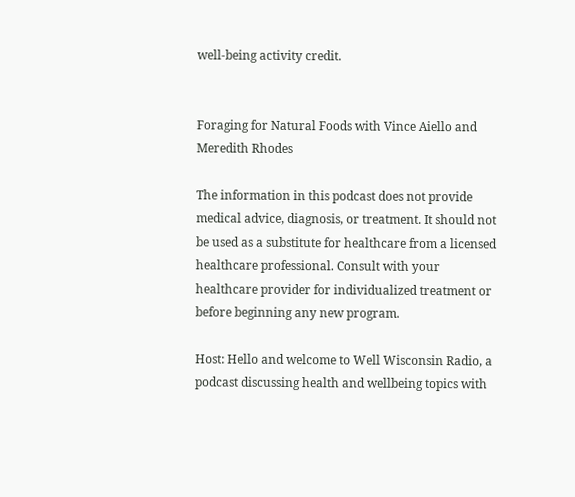well-being activity credit.


Foraging for Natural Foods with Vince Aiello and Meredith Rhodes

The information in this podcast does not provide medical advice, diagnosis, or treatment. It should not be used as a substitute for healthcare from a licensed healthcare professional. Consult with your healthcare provider for individualized treatment or before beginning any new program.

Host: Hello and welcome to Well Wisconsin Radio, a podcast discussing health and wellbeing topics with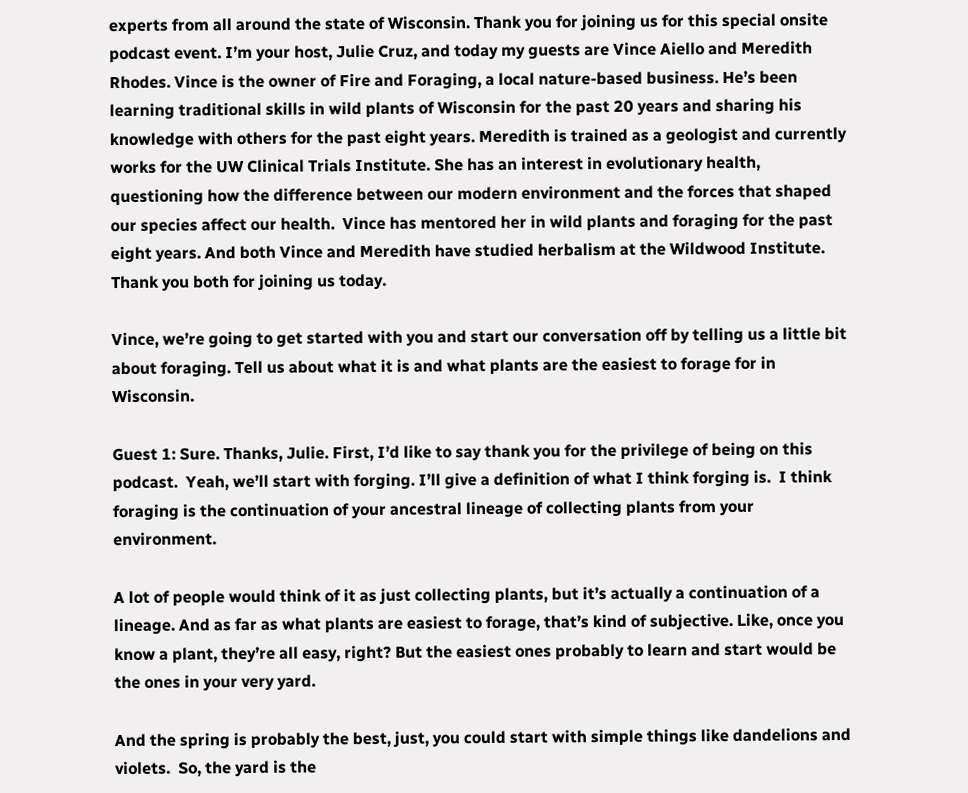experts from all around the state of Wisconsin. Thank you for joining us for this special onsite podcast event. I’m your host, Julie Cruz, and today my guests are Vince Aiello and Meredith Rhodes. Vince is the owner of Fire and Foraging, a local nature-based business. He’s been learning traditional skills in wild plants of Wisconsin for the past 20 years and sharing his knowledge with others for the past eight years. Meredith is trained as a geologist and currently works for the UW Clinical Trials Institute. She has an interest in evolutionary health, questioning how the difference between our modern environment and the forces that shaped our species affect our health.  Vince has mentored her in wild plants and foraging for the past eight years. And both Vince and Meredith have studied herbalism at the Wildwood Institute. Thank you both for joining us today.

Vince, we’re going to get started with you and start our conversation off by telling us a little bit about foraging. Tell us about what it is and what plants are the easiest to forage for in Wisconsin.

Guest 1: Sure. Thanks, Julie. First, I’d like to say thank you for the privilege of being on this podcast.  Yeah, we’ll start with forging. I’ll give a definition of what I think forging is.  I think foraging is the continuation of your ancestral lineage of collecting plants from your environment.

A lot of people would think of it as just collecting plants, but it’s actually a continuation of a lineage. And as far as what plants are easiest to forage, that’s kind of subjective. Like, once you know a plant, they’re all easy, right? But the easiest ones probably to learn and start would be the ones in your very yard.

And the spring is probably the best, just, you could start with simple things like dandelions and violets.  So, the yard is the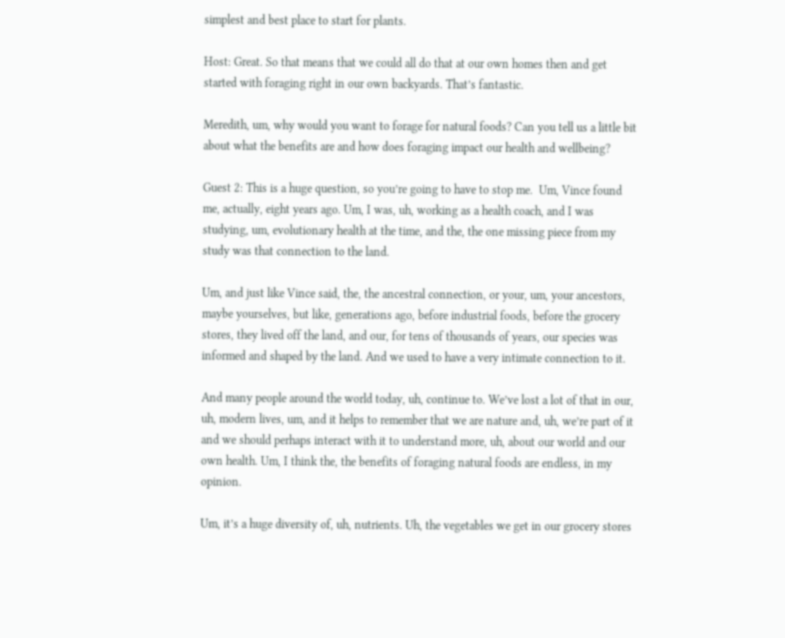simplest and best place to start for plants.

Host: Great. So that means that we could all do that at our own homes then and get started with foraging right in our own backyards. That’s fantastic.

Meredith, um, why would you want to forage for natural foods? Can you tell us a little bit about what the benefits are and how does foraging impact our health and wellbeing?

Guest 2: This is a huge question, so you’re going to have to stop me.  Um, Vince found me, actually, eight years ago. Um, I was, uh, working as a health coach, and I was studying, um, evolutionary health at the time, and the, the one missing piece from my study was that connection to the land.

Um, and just like Vince said, the, the ancestral connection, or your, um, your ancestors, maybe yourselves, but like, generations ago, before industrial foods, before the grocery stores, they lived off the land, and our, for tens of thousands of years, our species was informed and shaped by the land. And we used to have a very intimate connection to it.

And many people around the world today, uh, continue to. We’ve lost a lot of that in our, uh, modern lives, um, and it helps to remember that we are nature and, uh, we’re part of it and we should perhaps interact with it to understand more, uh, about our world and our own health. Um, I think the, the benefits of foraging natural foods are endless, in my opinion.

Um, it’s a huge diversity of, uh, nutrients. Uh, the vegetables we get in our grocery stores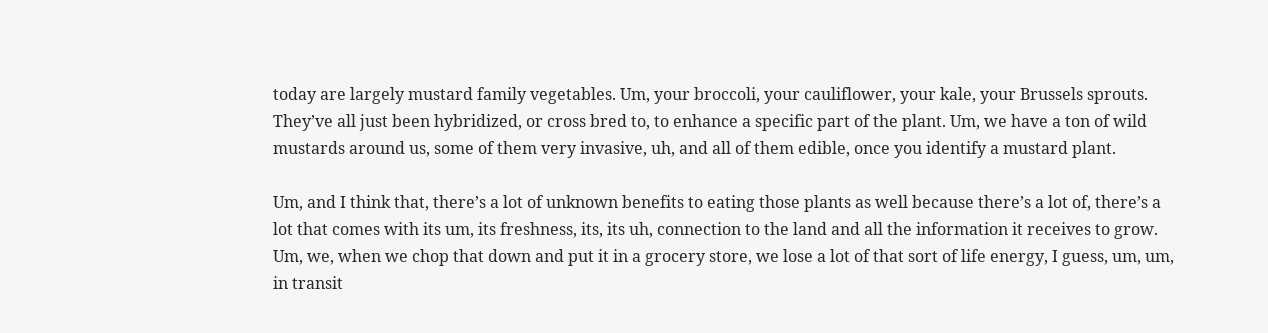today are largely mustard family vegetables. Um, your broccoli, your cauliflower, your kale, your Brussels sprouts. They’ve all just been hybridized, or cross bred to, to enhance a specific part of the plant. Um, we have a ton of wild mustards around us, some of them very invasive, uh, and all of them edible, once you identify a mustard plant.

Um, and I think that, there’s a lot of unknown benefits to eating those plants as well because there’s a lot of, there’s a lot that comes with its um, its freshness, its, its uh, connection to the land and all the information it receives to grow. Um, we, when we chop that down and put it in a grocery store, we lose a lot of that sort of life energy, I guess, um, um, in transit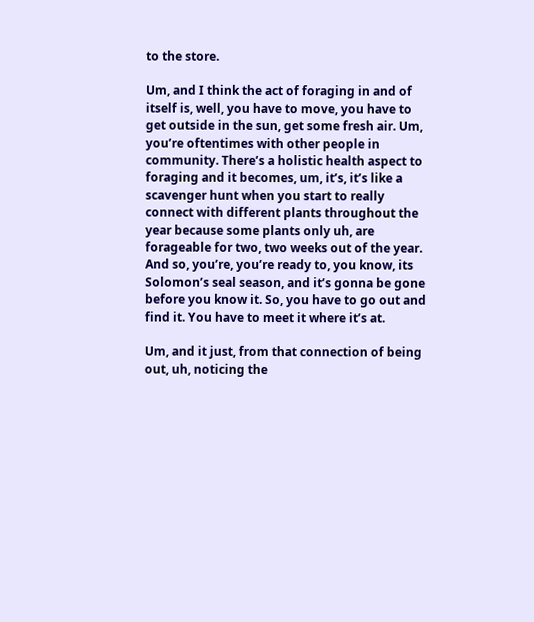to the store.

Um, and I think the act of foraging in and of itself is, well, you have to move, you have to get outside in the sun, get some fresh air. Um, you’re oftentimes with other people in community. There’s a holistic health aspect to foraging and it becomes, um, it’s, it’s like a scavenger hunt when you start to really connect with different plants throughout the year because some plants only uh, are forageable for two, two weeks out of the year. And so, you’re, you’re ready to, you know, its Solomon’s seal season, and it’s gonna be gone before you know it. So, you have to go out and find it. You have to meet it where it’s at.

Um, and it just, from that connection of being out, uh, noticing the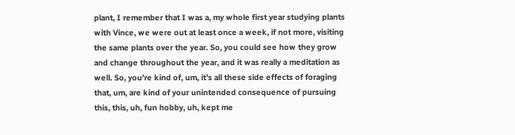plant, I remember that I was a, my whole first year studying plants with Vince, we were out at least once a week, if not more, visiting the same plants over the year. So, you could see how they grow and change throughout the year, and it was really a meditation as well. So, you’re kind of, um, it’s all these side effects of foraging that, um, are kind of your unintended consequence of pursuing this, this, uh, fun hobby, uh, kept me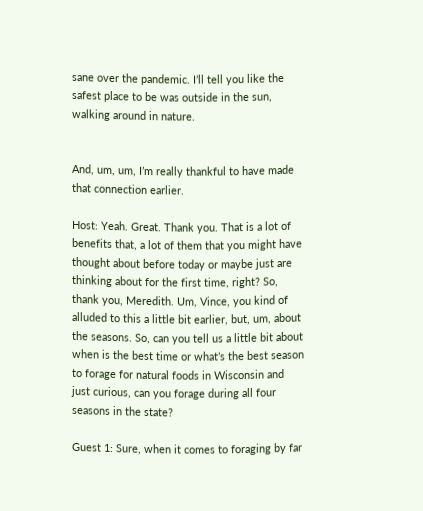sane over the pandemic. I’ll tell you like the safest place to be was outside in the sun, walking around in nature.


And, um, um, I’m really thankful to have made that connection earlier.

Host: Yeah. Great. Thank you. That is a lot of benefits that, a lot of them that you might have thought about before today or maybe just are thinking about for the first time, right? So, thank you, Meredith. Um, Vince, you kind of alluded to this a little bit earlier, but, um, about the seasons. So, can you tell us a little bit about when is the best time or what’s the best season to forage for natural foods in Wisconsin and just curious, can you forage during all four seasons in the state?

Guest 1: Sure, when it comes to foraging by far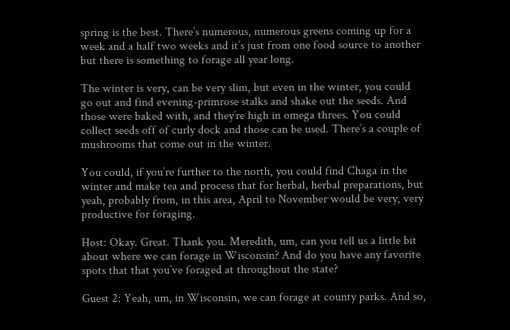spring is the best. There’s numerous, numerous greens coming up for a week and a half two weeks and it’s just from one food source to another but there is something to forage all year long.

The winter is very, can be very slim, but even in the winter, you could go out and find evening-primrose stalks and shake out the seeds. And those were baked with, and they’re high in omega threes. You could collect seeds off of curly dock and those can be used. There’s a couple of mushrooms that come out in the winter.

You could, if you’re further to the north, you could find Chaga in the winter and make tea and process that for herbal, herbal preparations, but yeah, probably from, in this area, April to November would be very, very productive for foraging.

Host: Okay. Great. Thank you. Meredith, um, can you tell us a little bit about where we can forage in Wisconsin? And do you have any favorite spots that that you’ve foraged at throughout the state?

Guest 2: Yeah, um, in Wisconsin, we can forage at county parks. And so,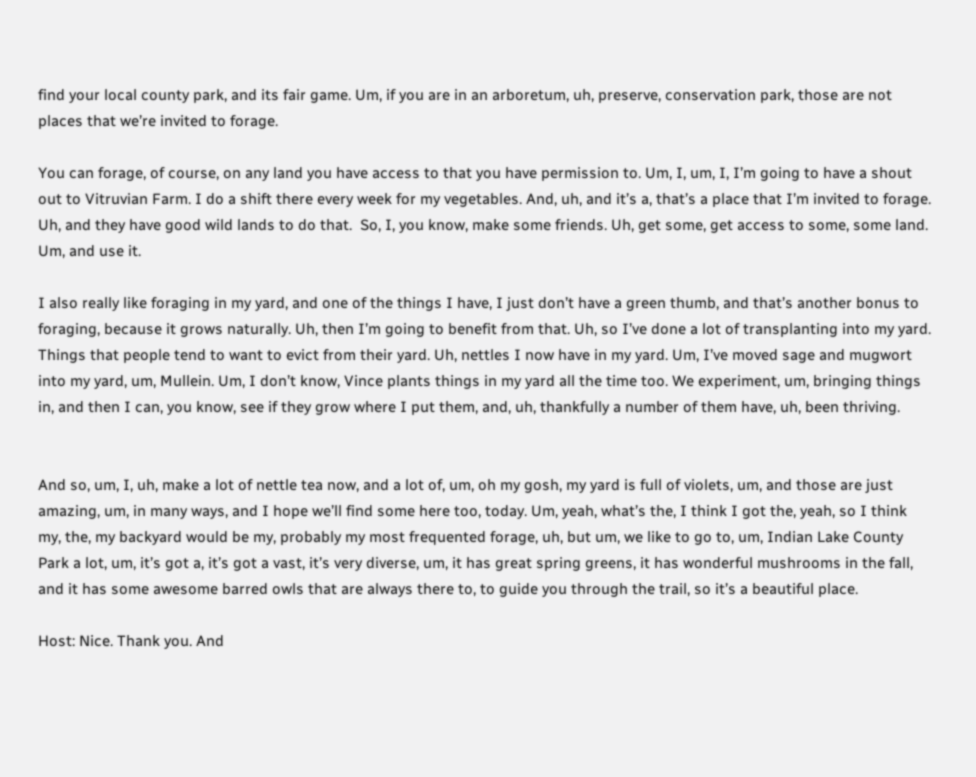find your local county park, and its fair game. Um, if you are in an arboretum, uh, preserve, conservation park, those are not places that we’re invited to forage.

You can forage, of course, on any land you have access to that you have permission to. Um, I, um, I, I’m going to have a shout out to Vitruvian Farm. I do a shift there every week for my vegetables. And, uh, and it’s a, that’s a place that I’m invited to forage. Uh, and they have good wild lands to do that.  So, I, you know, make some friends. Uh, get some, get access to some, some land. Um, and use it.

I also really like foraging in my yard, and one of the things I have, I just don’t have a green thumb, and that’s another bonus to foraging, because it grows naturally. Uh, then I’m going to benefit from that. Uh, so I’ve done a lot of transplanting into my yard. Things that people tend to want to evict from their yard. Uh, nettles I now have in my yard. Um, I’ve moved sage and mugwort into my yard, um, Mullein. Um, I don’t know, Vince plants things in my yard all the time too. We experiment, um, bringing things in, and then I can, you know, see if they grow where I put them, and, uh, thankfully a number of them have, uh, been thriving.


And so, um, I, uh, make a lot of nettle tea now, and a lot of, um, oh my gosh, my yard is full of violets, um, and those are just amazing, um, in many ways, and I hope we’ll find some here too, today. Um, yeah, what’s the, I think I got the, yeah, so I think my, the, my backyard would be my, probably my most frequented forage, uh, but um, we like to go to, um, Indian Lake County Park a lot, um, it’s got a, it’s got a vast, it’s very diverse, um, it has great spring greens, it has wonderful mushrooms in the fall, and it has some awesome barred owls that are always there to, to guide you through the trail, so it’s a beautiful place.

Host: Nice. Thank you. And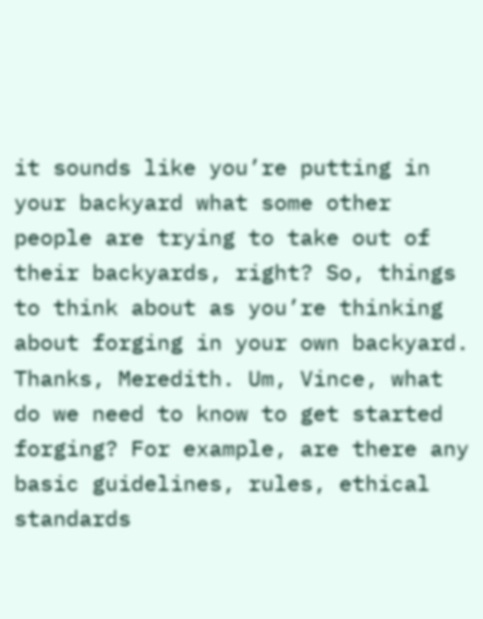it sounds like you’re putting in your backyard what some other people are trying to take out of their backyards, right? So, things to think about as you’re thinking about forging in your own backyard. Thanks, Meredith. Um, Vince, what do we need to know to get started forging? For example, are there any basic guidelines, rules, ethical standards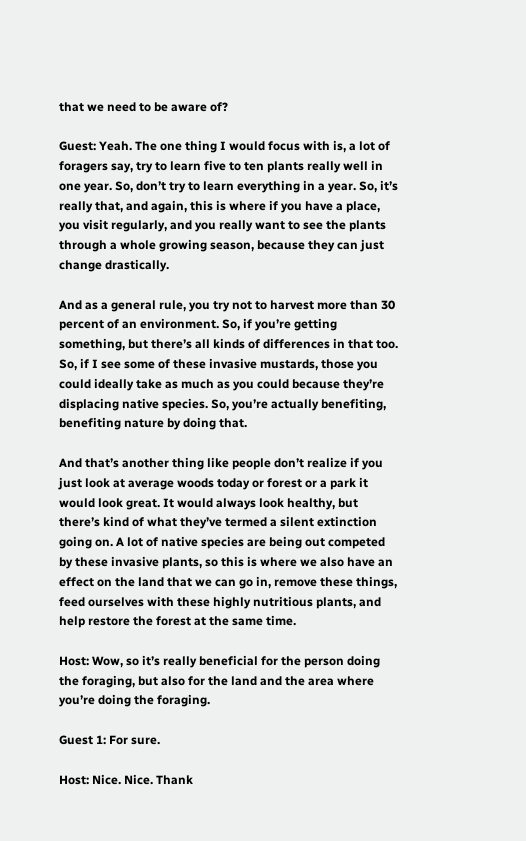that we need to be aware of?

Guest: Yeah. The one thing I would focus with is, a lot of foragers say, try to learn five to ten plants really well in one year. So, don’t try to learn everything in a year. So, it’s really that, and again, this is where if you have a place, you visit regularly, and you really want to see the plants through a whole growing season, because they can just change drastically.

And as a general rule, you try not to harvest more than 30 percent of an environment. So, if you’re getting something, but there’s all kinds of differences in that too. So, if I see some of these invasive mustards, those you could ideally take as much as you could because they’re displacing native species. So, you’re actually benefiting, benefiting nature by doing that.

And that’s another thing like people don’t realize if you just look at average woods today or forest or a park it would look great. It would always look healthy, but there’s kind of what they’ve termed a silent extinction going on. A lot of native species are being out competed by these invasive plants, so this is where we also have an effect on the land that we can go in, remove these things, feed ourselves with these highly nutritious plants, and help restore the forest at the same time.

Host: Wow, so it’s really beneficial for the person doing the foraging, but also for the land and the area where you’re doing the foraging.

Guest 1: For sure.

Host: Nice. Nice. Thank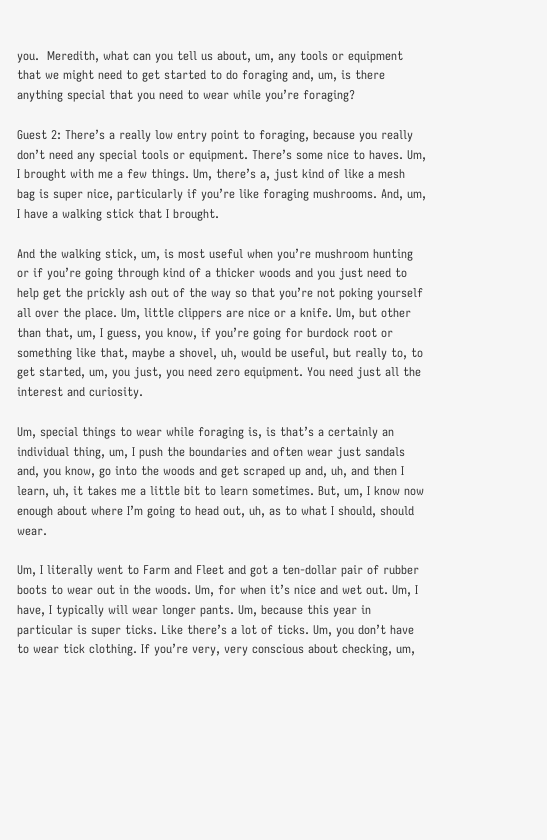you.  Meredith, what can you tell us about, um, any tools or equipment that we might need to get started to do foraging and, um, is there anything special that you need to wear while you’re foraging?

Guest 2: There’s a really low entry point to foraging, because you really don’t need any special tools or equipment. There’s some nice to haves. Um, I brought with me a few things. Um, there’s a, just kind of like a mesh bag is super nice, particularly if you’re like foraging mushrooms. And, um, I have a walking stick that I brought.

And the walking stick, um, is most useful when you’re mushroom hunting or if you’re going through kind of a thicker woods and you just need to help get the prickly ash out of the way so that you’re not poking yourself all over the place. Um, little clippers are nice or a knife. Um, but other than that, um, I guess, you know, if you’re going for burdock root or something like that, maybe a shovel, uh, would be useful, but really to, to get started, um, you just, you need zero equipment. You need just all the interest and curiosity.

Um, special things to wear while foraging is, is that’s a certainly an individual thing, um, I push the boundaries and often wear just sandals and, you know, go into the woods and get scraped up and, uh, and then I learn, uh, it takes me a little bit to learn sometimes. But, um, I know now enough about where I’m going to head out, uh, as to what I should, should wear.

Um, I literally went to Farm and Fleet and got a ten-dollar pair of rubber boots to wear out in the woods. Um, for when it’s nice and wet out. Um, I have, I typically will wear longer pants. Um, because this year in particular is super ticks. Like there’s a lot of ticks. Um, you don’t have to wear tick clothing. If you’re very, very conscious about checking, um,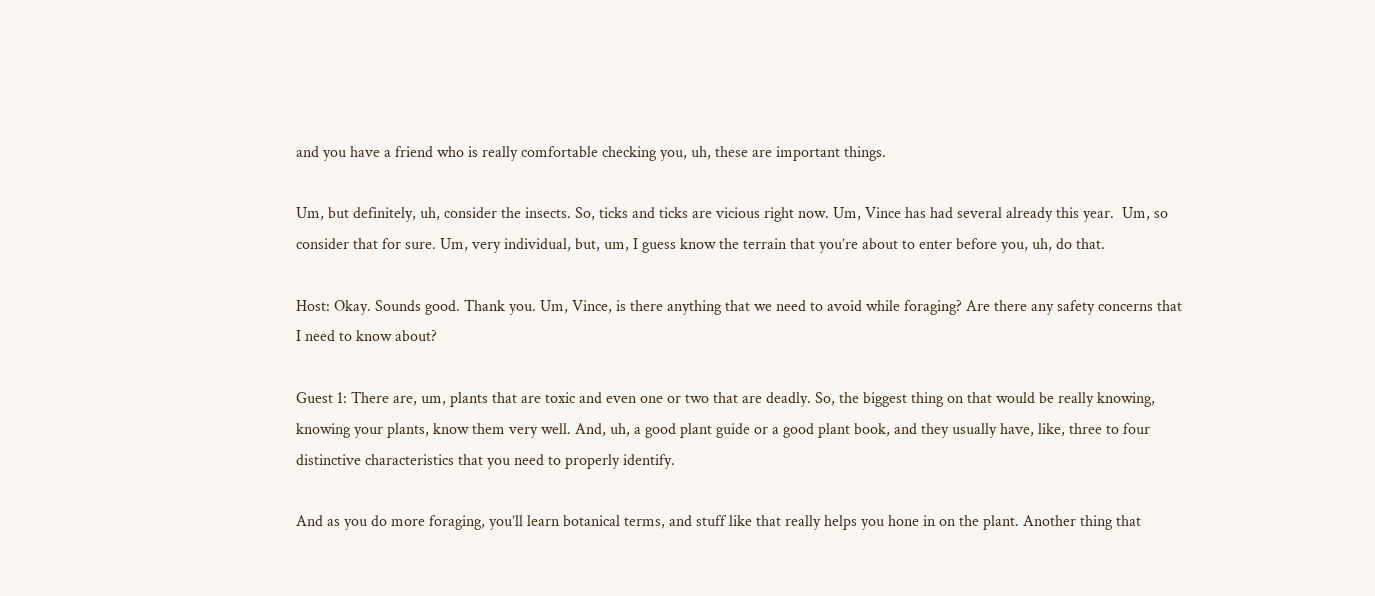and you have a friend who is really comfortable checking you, uh, these are important things.

Um, but definitely, uh, consider the insects. So, ticks and ticks are vicious right now. Um, Vince has had several already this year.  Um, so consider that for sure. Um, very individual, but, um, I guess know the terrain that you’re about to enter before you, uh, do that.

Host: Okay. Sounds good. Thank you. Um, Vince, is there anything that we need to avoid while foraging? Are there any safety concerns that I need to know about?

Guest 1: There are, um, plants that are toxic and even one or two that are deadly. So, the biggest thing on that would be really knowing, knowing your plants, know them very well. And, uh, a good plant guide or a good plant book, and they usually have, like, three to four distinctive characteristics that you need to properly identify.

And as you do more foraging, you’ll learn botanical terms, and stuff like that really helps you hone in on the plant. Another thing that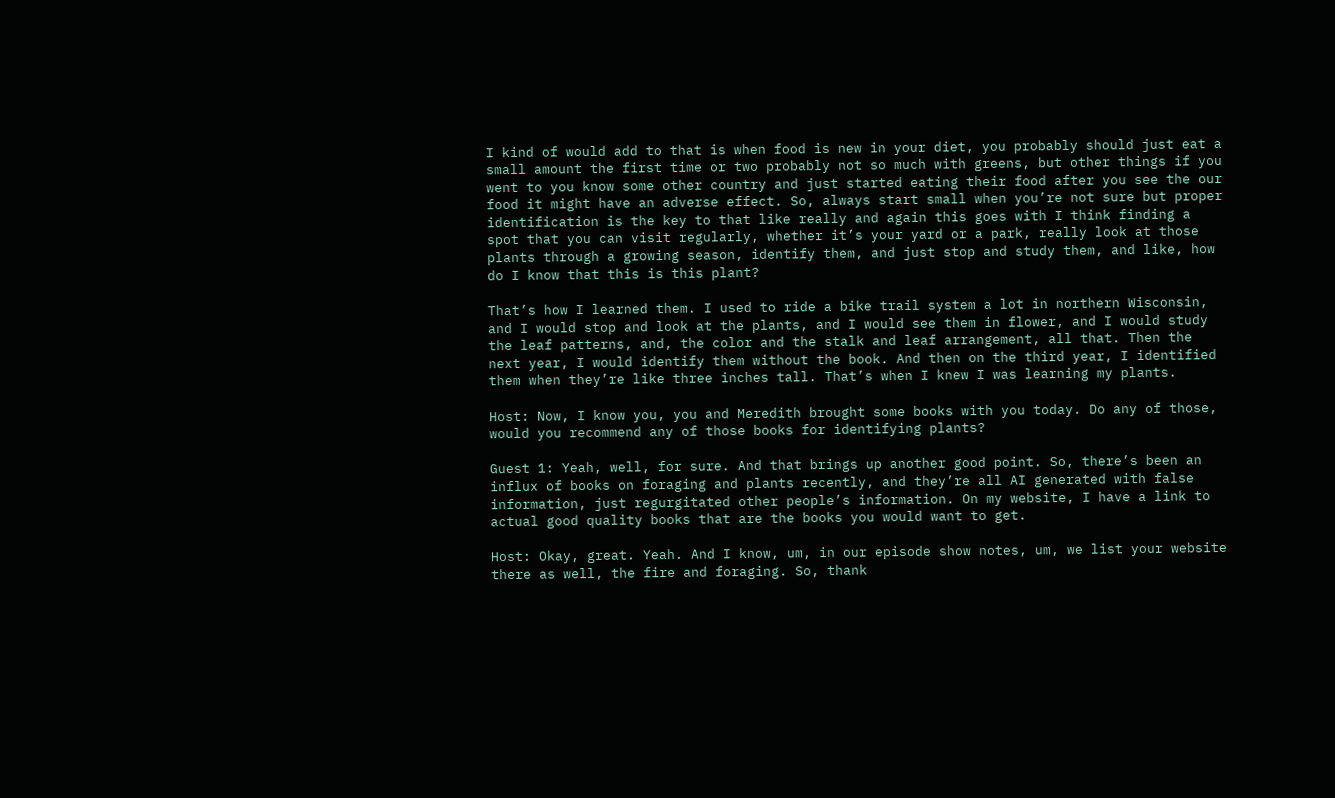I kind of would add to that is when food is new in your diet, you probably should just eat a small amount the first time or two probably not so much with greens, but other things if you went to you know some other country and just started eating their food after you see the our food it might have an adverse effect. So, always start small when you’re not sure but proper identification is the key to that like really and again this goes with I think finding a spot that you can visit regularly, whether it’s your yard or a park, really look at those plants through a growing season, identify them, and just stop and study them, and like, how do I know that this is this plant?

That’s how I learned them. I used to ride a bike trail system a lot in northern Wisconsin, and I would stop and look at the plants, and I would see them in flower, and I would study the leaf patterns, and, the color and the stalk and leaf arrangement, all that. Then the next year, I would identify them without the book. And then on the third year, I identified them when they’re like three inches tall. That’s when I knew I was learning my plants.

Host: Now, I know you, you and Meredith brought some books with you today. Do any of those, would you recommend any of those books for identifying plants?

Guest 1: Yeah, well, for sure. And that brings up another good point. So, there’s been an influx of books on foraging and plants recently, and they’re all AI generated with false information, just regurgitated other people’s information. On my website, I have a link to actual good quality books that are the books you would want to get.

Host: Okay, great. Yeah. And I know, um, in our episode show notes, um, we list your website there as well, the fire and foraging. So, thank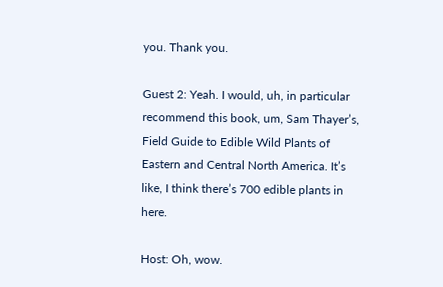you. Thank you.

Guest 2: Yeah. I would, uh, in particular recommend this book, um, Sam Thayer’s, Field Guide to Edible Wild Plants of Eastern and Central North America. It’s like, I think there’s 700 edible plants in here.

Host: Oh, wow.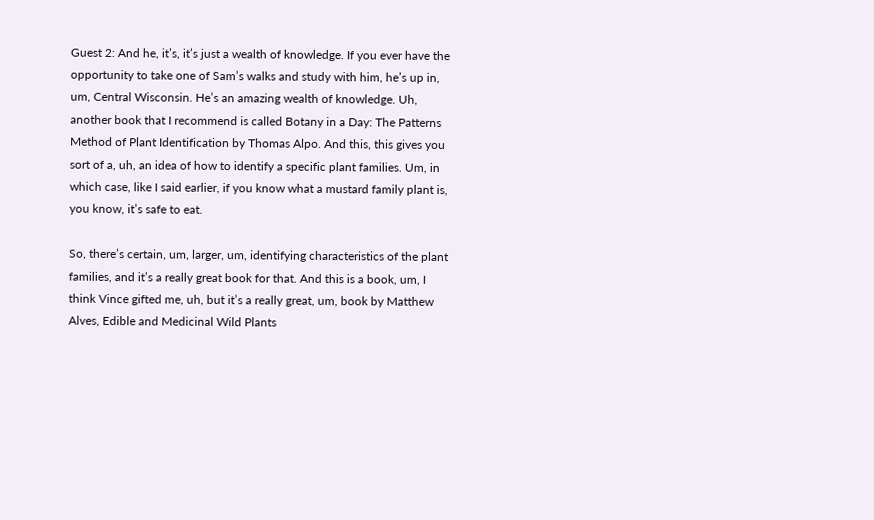Guest 2: And he, it’s, it’s just a wealth of knowledge. If you ever have the opportunity to take one of Sam’s walks and study with him, he’s up in, um, Central Wisconsin. He’s an amazing wealth of knowledge. Uh, another book that I recommend is called Botany in a Day: The Patterns Method of Plant Identification by Thomas Alpo. And this, this gives you sort of a, uh, an idea of how to identify a specific plant families. Um, in which case, like I said earlier, if you know what a mustard family plant is, you know, it’s safe to eat.

So, there’s certain, um, larger, um, identifying characteristics of the plant families, and it’s a really great book for that. And this is a book, um, I think Vince gifted me, uh, but it’s a really great, um, book by Matthew Alves, Edible and Medicinal Wild Plants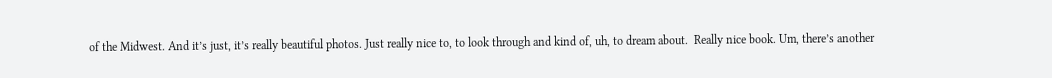of the Midwest. And it’s just, it’s really beautiful photos. Just really nice to, to look through and kind of, uh, to dream about.  Really nice book. Um, there’s another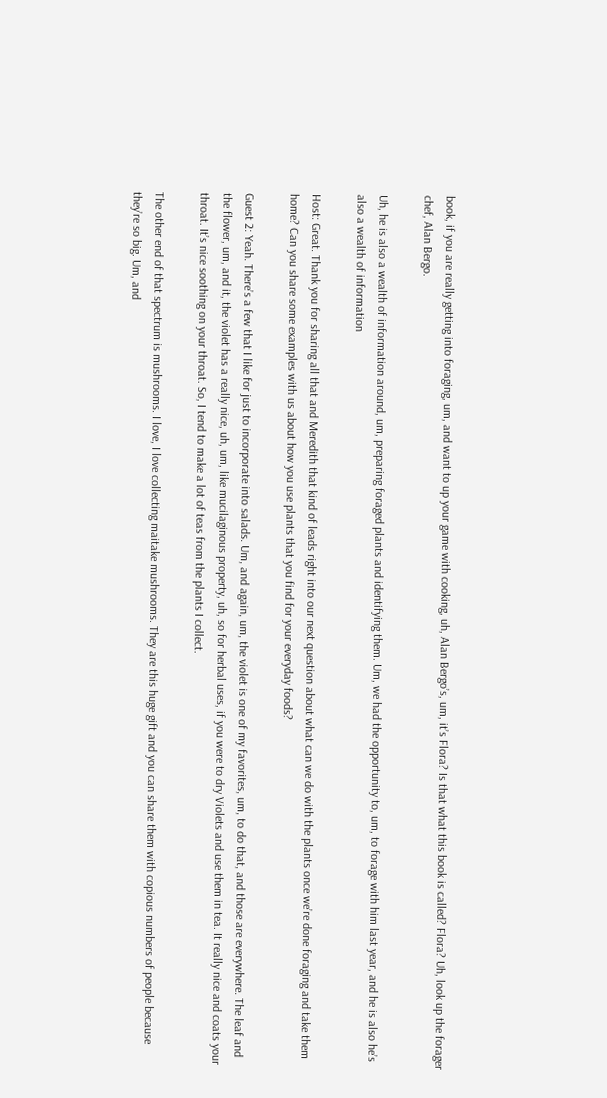book, if you are really getting into foraging, um, and want to up your game with cooking, uh, Alan Bergo’s, um, it’s Flora? Is that what this book is called? Flora? Uh, look up the forager chef, Alan Bergo.

Uh, he is also a wealth of information around, um, preparing foraged plants and identifying them. Um, we had the opportunity to, um, to forage with him last year, and he is also he’s also a wealth of information

Host: Great. Thank you for sharing all that and Meredith that kind of leads right into our next question about what can we do with the plants once we’re done foraging and take them home? Can you share some examples with us about how you use plants that you find for your everyday foods?

Guest 2: Yeah. There’s a few that I like for just to incorporate into salads. Um, and again, um, the violet is one of my favorites, um, to do that, and those are everywhere. The leaf and the flower, um, and it, the violet has a really nice, uh, um, like mucilaginous property, uh, so for herbal uses, if you were to dry Violets and use them in tea. It really nice and coats your throat. It’s nice soothing on your throat. So, I tend to make a lot of teas from the plants I collect.

The other end of that spectrum is mushrooms. I love, I love collecting maitake mushrooms. They are this huge gift and you can share them with copious numbers of people because they’re so big. Um, and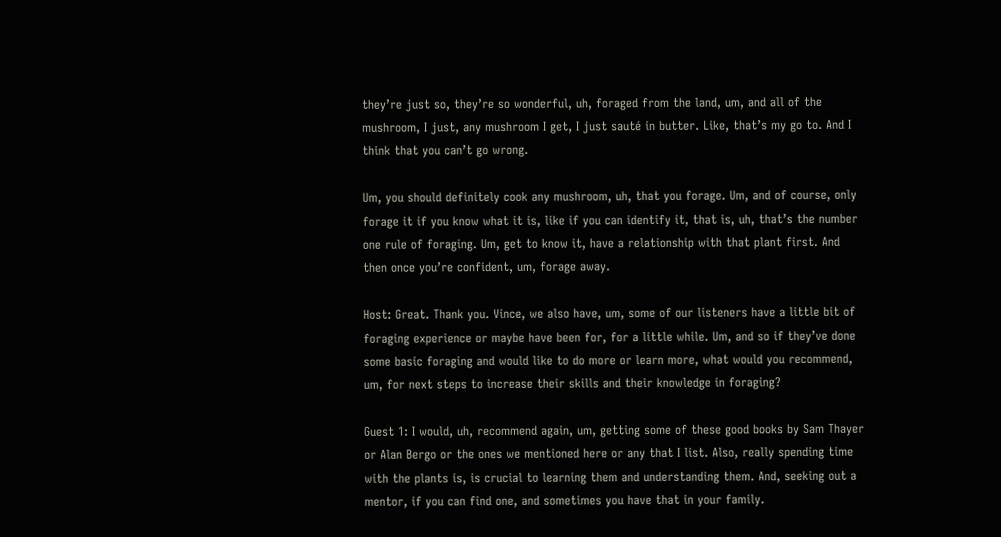they’re just so, they’re so wonderful, uh, foraged from the land, um, and all of the mushroom, I just, any mushroom I get, I just sauté in butter. Like, that’s my go to. And I think that you can’t go wrong.

Um, you should definitely cook any mushroom, uh, that you forage. Um, and of course, only forage it if you know what it is, like if you can identify it, that is, uh, that’s the number one rule of foraging. Um, get to know it, have a relationship with that plant first. And then once you’re confident, um, forage away.

Host: Great. Thank you. Vince, we also have, um, some of our listeners have a little bit of foraging experience or maybe have been for, for a little while. Um, and so if they’ve done some basic foraging and would like to do more or learn more, what would you recommend, um, for next steps to increase their skills and their knowledge in foraging?

Guest 1: I would, uh, recommend again, um, getting some of these good books by Sam Thayer or Alan Bergo or the ones we mentioned here or any that I list. Also, really spending time with the plants is, is crucial to learning them and understanding them. And, seeking out a mentor, if you can find one, and sometimes you have that in your family.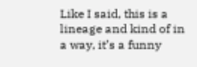Like I said, this is a lineage and kind of in a way, it’s a funny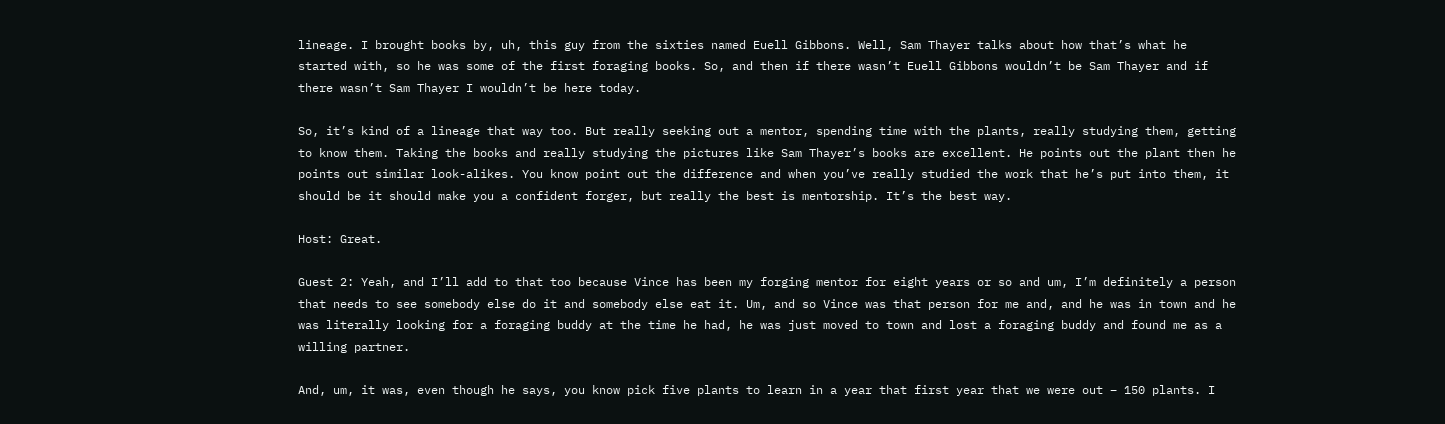lineage. I brought books by, uh, this guy from the sixties named Euell Gibbons. Well, Sam Thayer talks about how that’s what he started with, so he was some of the first foraging books. So, and then if there wasn’t Euell Gibbons wouldn’t be Sam Thayer and if there wasn’t Sam Thayer I wouldn’t be here today.

So, it’s kind of a lineage that way too. But really seeking out a mentor, spending time with the plants, really studying them, getting to know them. Taking the books and really studying the pictures like Sam Thayer’s books are excellent. He points out the plant then he points out similar look-alikes. You know point out the difference and when you’ve really studied the work that he’s put into them, it should be it should make you a confident forger, but really the best is mentorship. It’s the best way.

Host: Great.

Guest 2: Yeah, and I’ll add to that too because Vince has been my forging mentor for eight years or so and um, I’m definitely a person that needs to see somebody else do it and somebody else eat it. Um, and so Vince was that person for me and, and he was in town and he was literally looking for a foraging buddy at the time he had, he was just moved to town and lost a foraging buddy and found me as a willing partner.

And, um, it was, even though he says, you know pick five plants to learn in a year that first year that we were out – 150 plants. I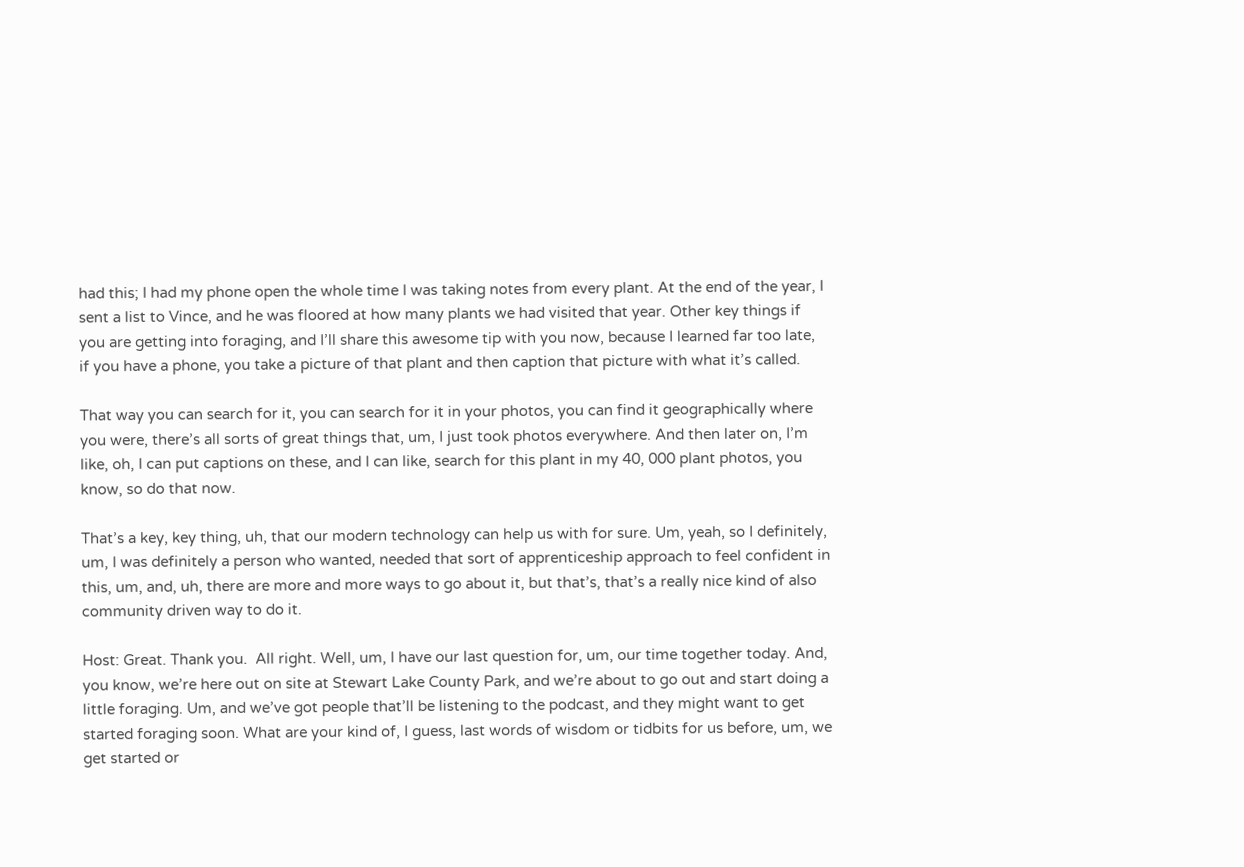had this; I had my phone open the whole time I was taking notes from every plant. At the end of the year, I sent a list to Vince, and he was floored at how many plants we had visited that year. Other key things if you are getting into foraging, and I’ll share this awesome tip with you now, because I learned far too late, if you have a phone, you take a picture of that plant and then caption that picture with what it’s called.

That way you can search for it, you can search for it in your photos, you can find it geographically where you were, there’s all sorts of great things that, um, I just took photos everywhere. And then later on, I’m like, oh, I can put captions on these, and I can like, search for this plant in my 40, 000 plant photos, you know, so do that now.

That’s a key, key thing, uh, that our modern technology can help us with for sure. Um, yeah, so I definitely, um, I was definitely a person who wanted, needed that sort of apprenticeship approach to feel confident in this, um, and, uh, there are more and more ways to go about it, but that’s, that’s a really nice kind of also community driven way to do it.

Host: Great. Thank you.  All right. Well, um, I have our last question for, um, our time together today. And, you know, we’re here out on site at Stewart Lake County Park, and we’re about to go out and start doing a little foraging. Um, and we’ve got people that’ll be listening to the podcast, and they might want to get started foraging soon. What are your kind of, I guess, last words of wisdom or tidbits for us before, um, we get started or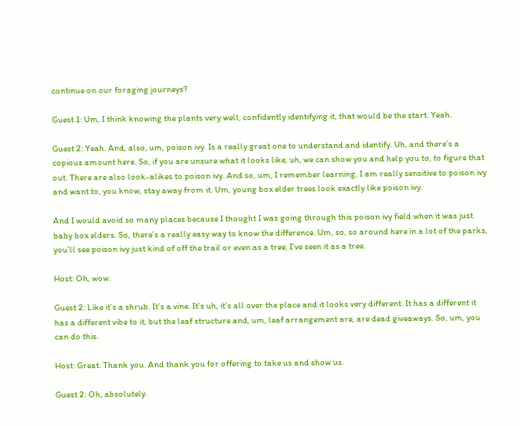continue on our foraging journeys?

Guest 1: Um, I think knowing the plants very well, confidently identifying it, that would be the start. Yeah.

Guest 2: Yeah. And, also, um, poison ivy. Is a really great one to understand and identify. Uh, and there’s a copious amount here. So, if you are unsure what it looks like, uh, we can show you and help you to, to figure that out. There are also look-alikes to poison ivy. And so, um, I remember learning, I am really sensitive to poison ivy and want to, you know, stay away from it. Um, young box elder trees look exactly like poison ivy.

And I would avoid so many places because I thought I was going through this poison ivy field when it was just baby box elders. So, there’s a really easy way to know the difference. Um, so, so around here in a lot of the parks, you’ll see poison ivy just kind of off the trail or even as a tree, I’ve seen it as a tree.

Host: Oh, wow.

Guest 2: Like it’s a shrub. It’s a vine. It’s uh, it’s all over the place and it looks very different. It has a different it has a different vibe to it, but the leaf structure and, um, leaf arrangement are, are dead giveaways. So, um, you can do this.

Host: Great. Thank you. And thank you for offering to take us and show us.

Guest 2: Oh, absolutely.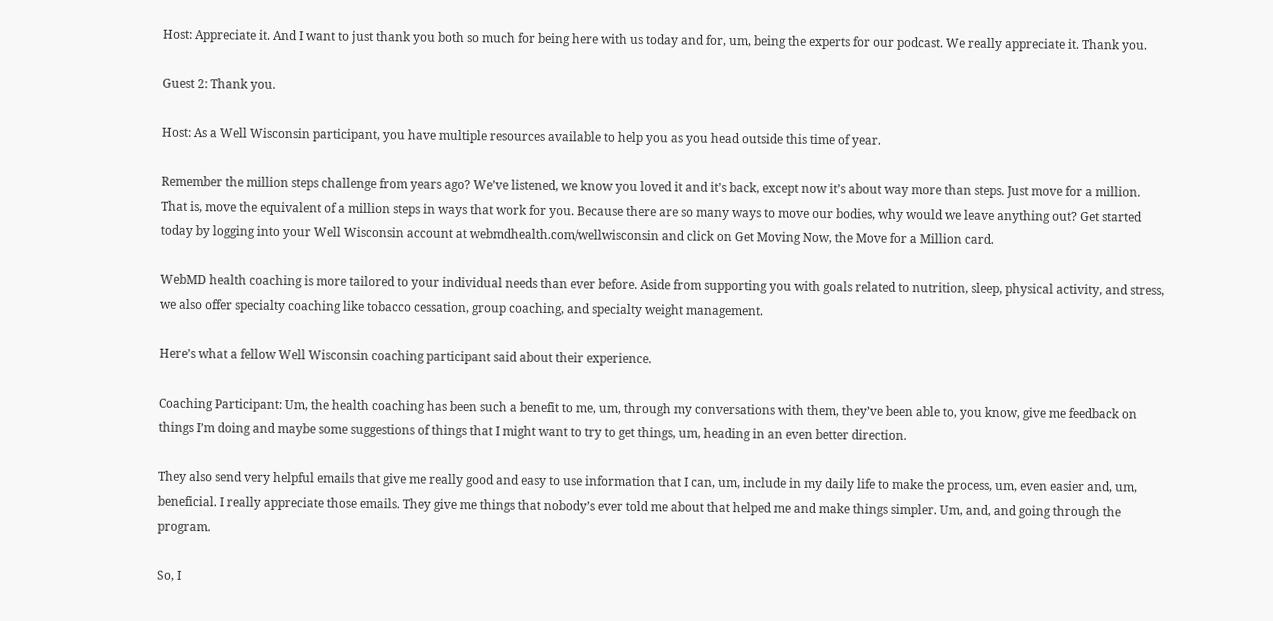Host: Appreciate it. And I want to just thank you both so much for being here with us today and for, um, being the experts for our podcast. We really appreciate it. Thank you.

Guest 2: Thank you.

Host: As a Well Wisconsin participant, you have multiple resources available to help you as you head outside this time of year.

Remember the million steps challenge from years ago? We’ve listened, we know you loved it and it’s back, except now it’s about way more than steps. Just move for a million. That is, move the equivalent of a million steps in ways that work for you. Because there are so many ways to move our bodies, why would we leave anything out? Get started today by logging into your Well Wisconsin account at webmdhealth.com/wellwisconsin and click on Get Moving Now, the Move for a Million card.

WebMD health coaching is more tailored to your individual needs than ever before. Aside from supporting you with goals related to nutrition, sleep, physical activity, and stress, we also offer specialty coaching like tobacco cessation, group coaching, and specialty weight management.

Here’s what a fellow Well Wisconsin coaching participant said about their experience.

Coaching Participant: Um, the health coaching has been such a benefit to me, um, through my conversations with them, they’ve been able to, you know, give me feedback on things I’m doing and maybe some suggestions of things that I might want to try to get things, um, heading in an even better direction.

They also send very helpful emails that give me really good and easy to use information that I can, um, include in my daily life to make the process, um, even easier and, um, beneficial. I really appreciate those emails. They give me things that nobody’s ever told me about that helped me and make things simpler. Um, and, and going through the program.

So, I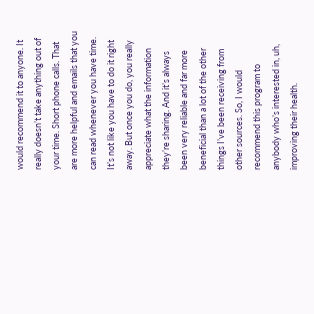would recommend it to anyone. It really doesn’t take anything out of your time. Short phone calls. That are more helpful and emails that you can read whenever you have time. It’s not like you have to do it right away. But once you do, you really appreciate what the information they’re sharing. And it’s always been very reliable and far more beneficial than a lot of the other things I’ve been receiving from other sources. So, I would recommend this program to anybody who’s interested in, uh, improving their health.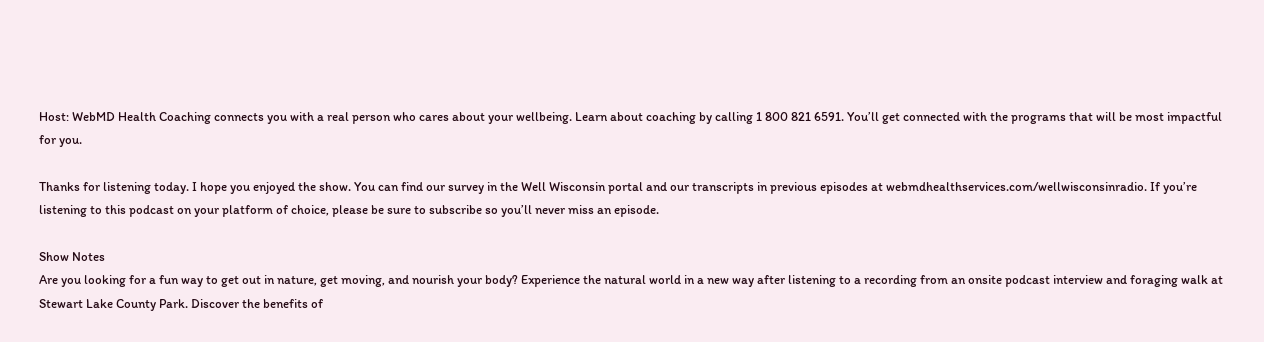Host: WebMD Health Coaching connects you with a real person who cares about your wellbeing. Learn about coaching by calling 1 800 821 6591. You’ll get connected with the programs that will be most impactful for you.

Thanks for listening today. I hope you enjoyed the show. You can find our survey in the Well Wisconsin portal and our transcripts in previous episodes at webmdhealthservices.com/wellwisconsinradio. If you’re listening to this podcast on your platform of choice, please be sure to subscribe so you’ll never miss an episode.

Show Notes
Are you looking for a fun way to get out in nature, get moving, and nourish your body? Experience the natural world in a new way after listening to a recording from an onsite podcast interview and foraging walk at Stewart Lake County Park. Discover the benefits of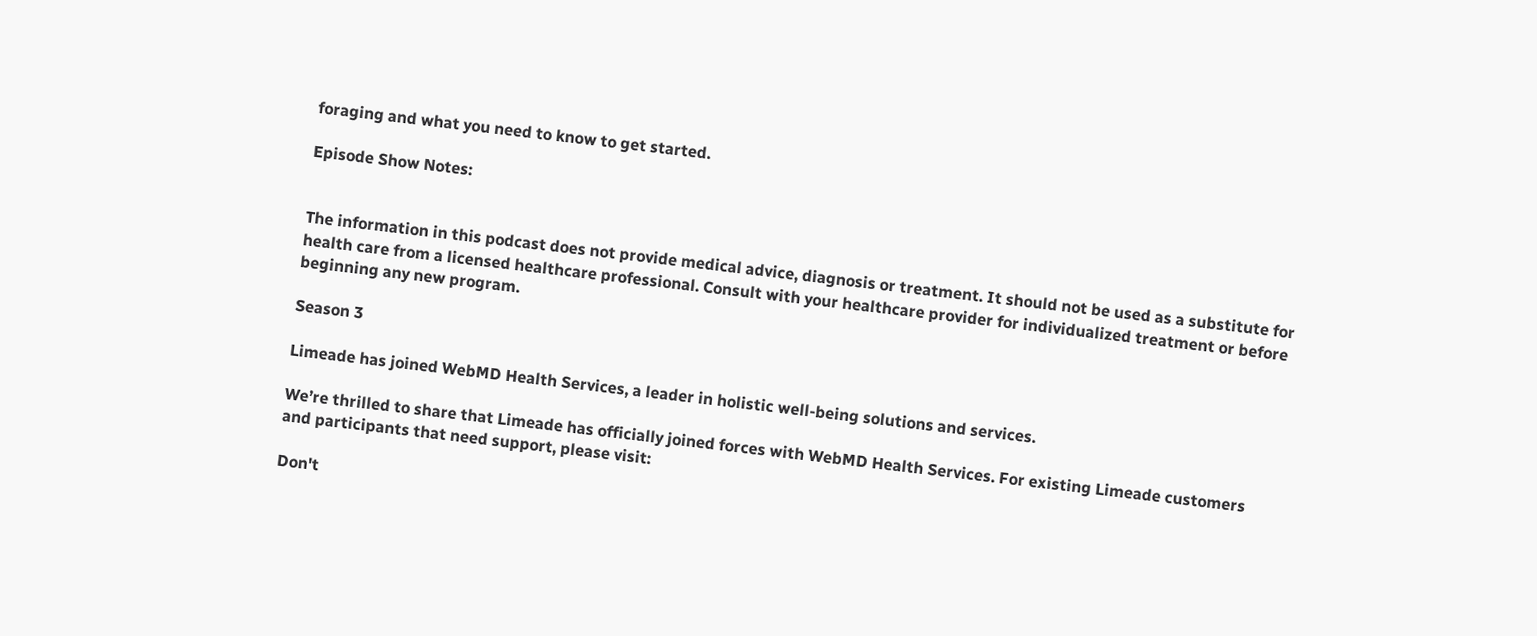foraging and what you need to know to get started.

Episode Show Notes:


The information in this podcast does not provide medical advice, diagnosis or treatment. It should not be used as a substitute for health care from a licensed healthcare professional. Consult with your healthcare provider for individualized treatment or before beginning any new program.

Season 3

Limeade has joined WebMD Health Services, a leader in holistic well-being solutions and services.

We’re thrilled to share that Limeade has officially joined forces with WebMD Health Services. For existing Limeade customers and participants that need support, please visit:

Don't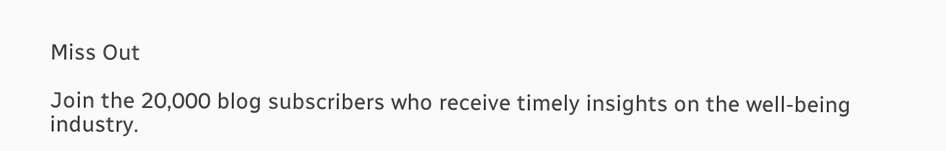Miss Out

Join the 20,000 blog subscribers who receive timely insights on the well-being industry.